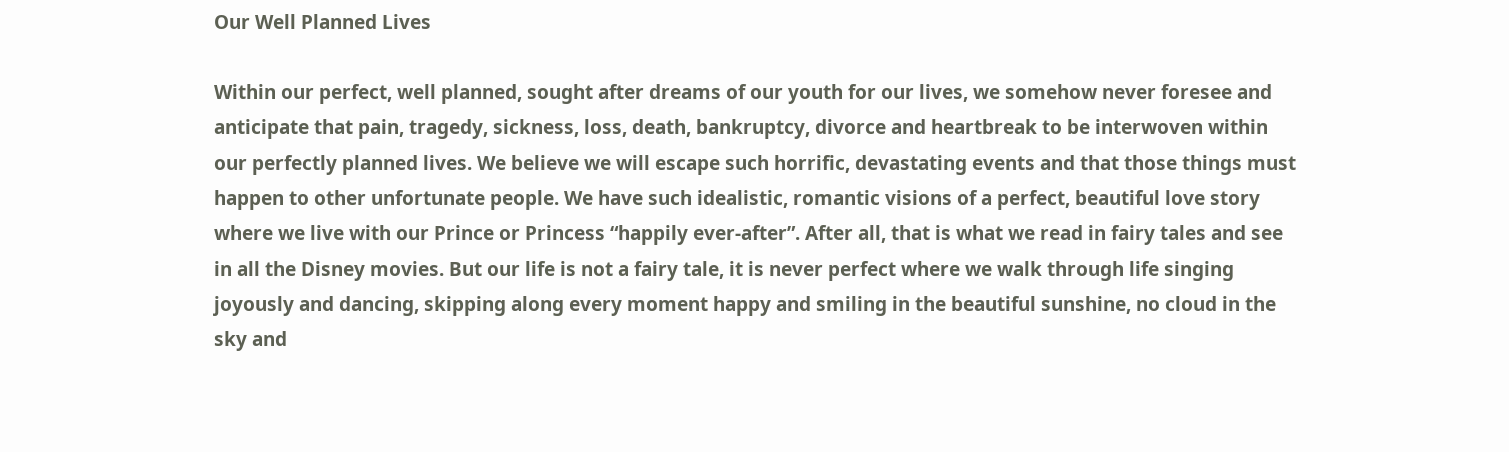Our Well Planned Lives

Within our perfect, well planned, sought after dreams of our youth for our lives, we somehow never foresee and anticipate that pain, tragedy, sickness, loss, death, bankruptcy, divorce and heartbreak to be interwoven within our perfectly planned lives. We believe we will escape such horrific, devastating events and that those things must happen to other unfortunate people. We have such idealistic, romantic visions of a perfect, beautiful love story where we live with our Prince or Princess “happily ever-after”. After all, that is what we read in fairy tales and see in all the Disney movies. But our life is not a fairy tale, it is never perfect where we walk through life singing joyously and dancing, skipping along every moment happy and smiling in the beautiful sunshine, no cloud in the sky and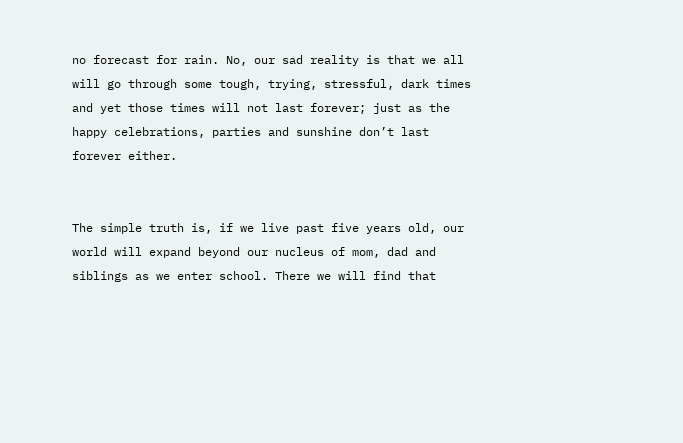no forecast for rain. No, our sad reality is that we all will go through some tough, trying, stressful, dark times and yet those times will not last forever; just as the happy celebrations, parties and sunshine don’t last forever either.


The simple truth is, if we live past five years old, our world will expand beyond our nucleus of mom, dad and siblings as we enter school. There we will find that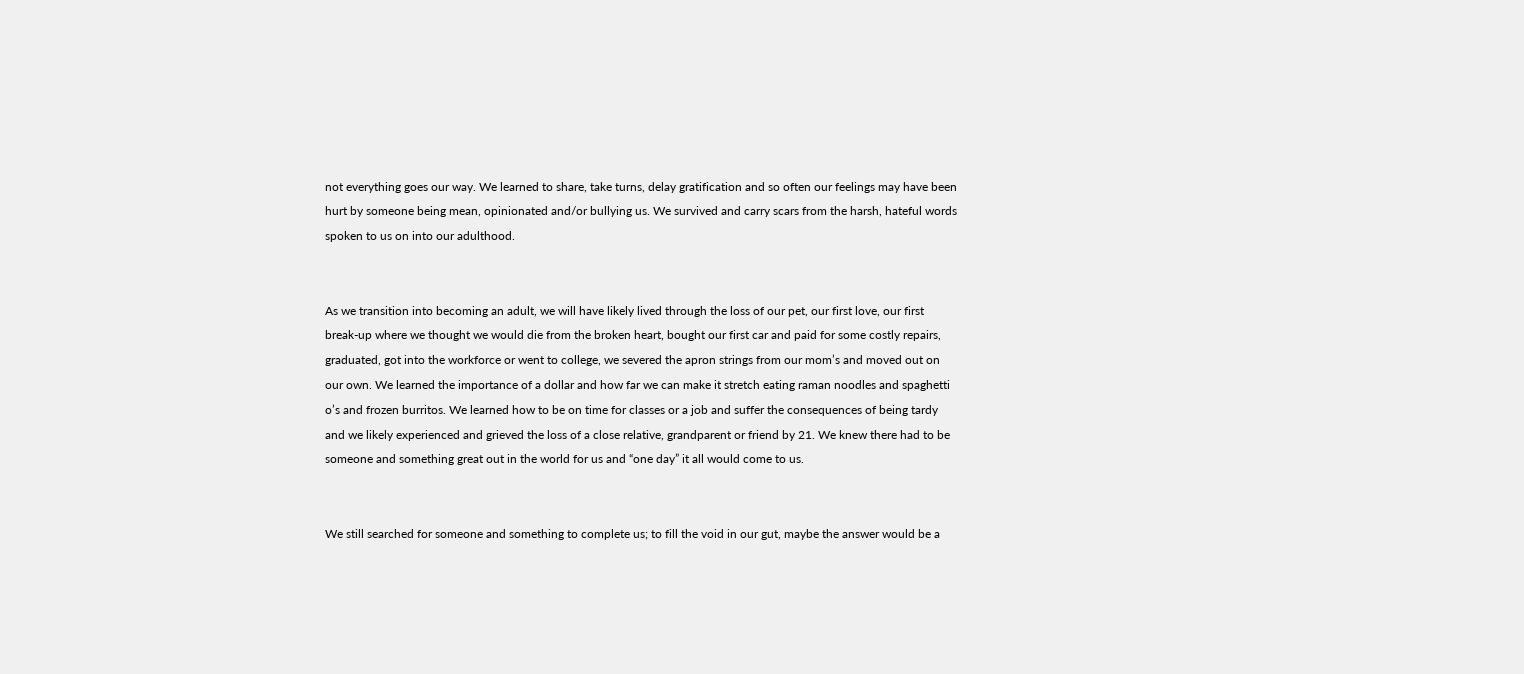not everything goes our way. We learned to share, take turns, delay gratification and so often our feelings may have been hurt by someone being mean, opinionated and/or bullying us. We survived and carry scars from the harsh, hateful words spoken to us on into our adulthood.


As we transition into becoming an adult, we will have likely lived through the loss of our pet, our first love, our first break-up where we thought we would die from the broken heart, bought our first car and paid for some costly repairs, graduated, got into the workforce or went to college, we severed the apron strings from our mom’s and moved out on our own. We learned the importance of a dollar and how far we can make it stretch eating raman noodles and spaghetti o’s and frozen burritos. We learned how to be on time for classes or a job and suffer the consequences of being tardy and we likely experienced and grieved the loss of a close relative, grandparent or friend by 21. We knew there had to be someone and something great out in the world for us and “one day” it all would come to us.


We still searched for someone and something to complete us; to fill the void in our gut, maybe the answer would be a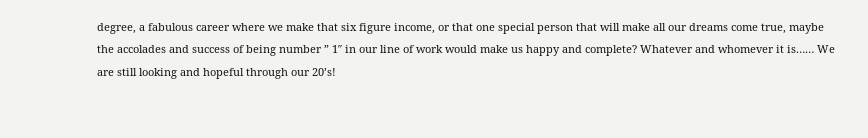degree, a fabulous career where we make that six figure income, or that one special person that will make all our dreams come true, maybe the accolades and success of being number ” 1″ in our line of work would make us happy and complete? Whatever and whomever it is…… We are still looking and hopeful through our 20’s!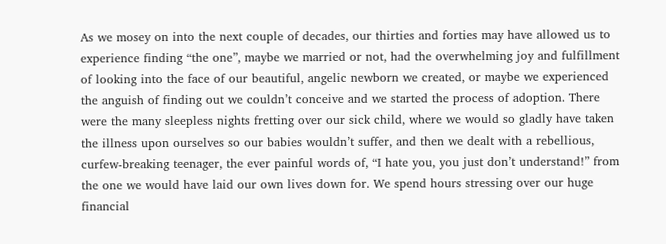As we mosey on into the next couple of decades, our thirties and forties may have allowed us to experience finding “the one”, maybe we married or not, had the overwhelming joy and fulfillment of looking into the face of our beautiful, angelic newborn we created, or maybe we experienced the anguish of finding out we couldn’t conceive and we started the process of adoption. There were the many sleepless nights fretting over our sick child, where we would so gladly have taken the illness upon ourselves so our babies wouldn’t suffer, and then we dealt with a rebellious, curfew-breaking teenager, the ever painful words of, “I hate you, you just don’t understand!” from the one we would have laid our own lives down for. We spend hours stressing over our huge financial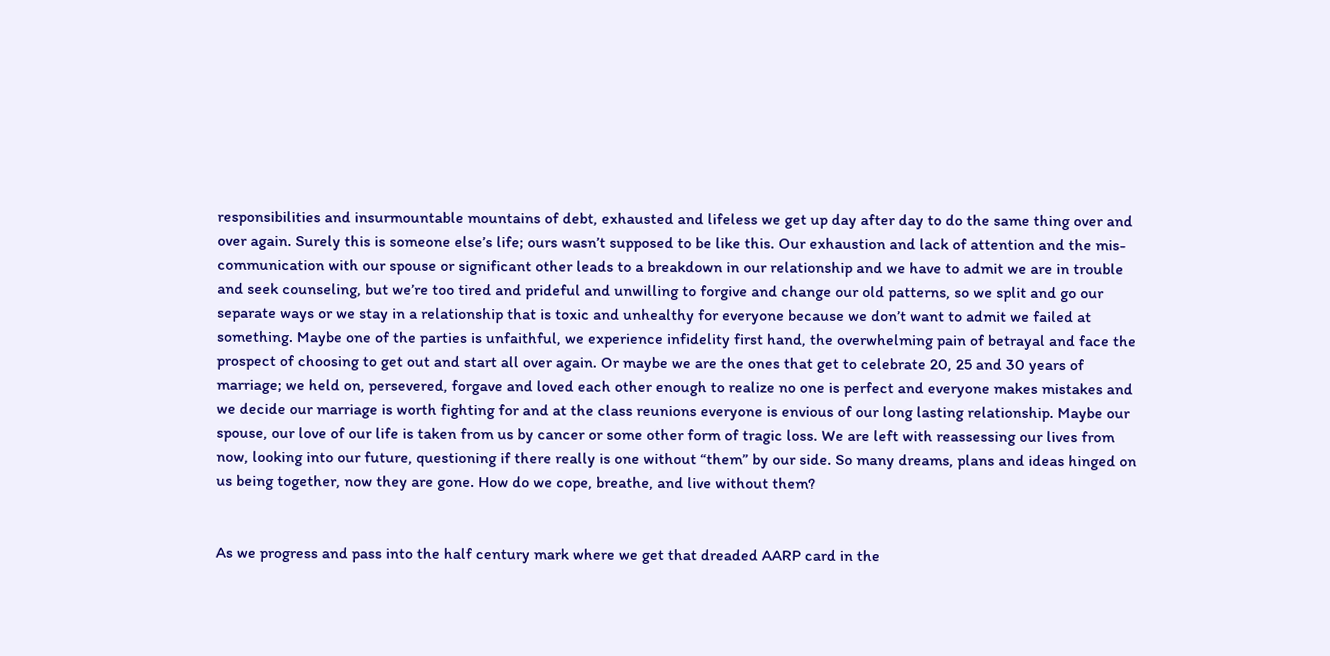responsibilities and insurmountable mountains of debt, exhausted and lifeless we get up day after day to do the same thing over and over again. Surely this is someone else’s life; ours wasn’t supposed to be like this. Our exhaustion and lack of attention and the mis-communication with our spouse or significant other leads to a breakdown in our relationship and we have to admit we are in trouble and seek counseling, but we’re too tired and prideful and unwilling to forgive and change our old patterns, so we split and go our separate ways or we stay in a relationship that is toxic and unhealthy for everyone because we don’t want to admit we failed at something. Maybe one of the parties is unfaithful, we experience infidelity first hand, the overwhelming pain of betrayal and face the prospect of choosing to get out and start all over again. Or maybe we are the ones that get to celebrate 20, 25 and 30 years of marriage; we held on, persevered, forgave and loved each other enough to realize no one is perfect and everyone makes mistakes and we decide our marriage is worth fighting for and at the class reunions everyone is envious of our long lasting relationship. Maybe our spouse, our love of our life is taken from us by cancer or some other form of tragic loss. We are left with reassessing our lives from now, looking into our future, questioning if there really is one without “them” by our side. So many dreams, plans and ideas hinged on us being together, now they are gone. How do we cope, breathe, and live without them?


As we progress and pass into the half century mark where we get that dreaded AARP card in the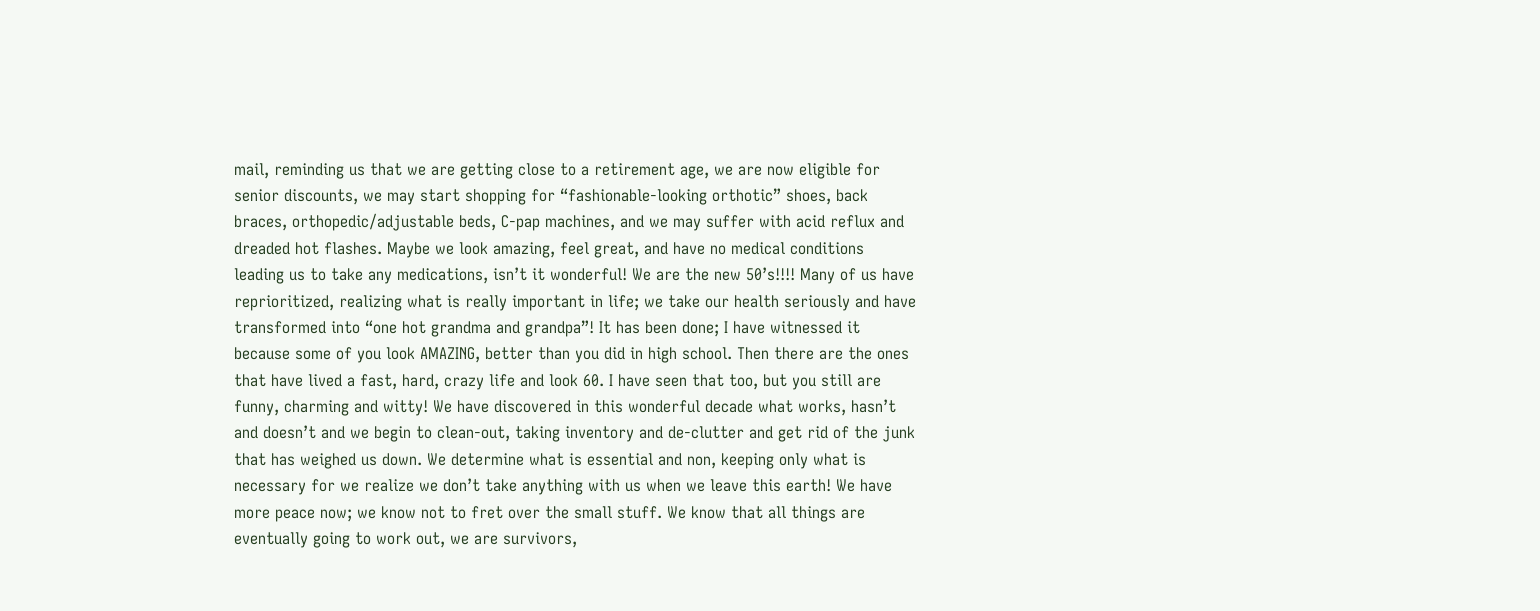mail, reminding us that we are getting close to a retirement age, we are now eligible for senior discounts, we may start shopping for “fashionable-looking orthotic” shoes, back braces, orthopedic/adjustable beds, C-pap machines, and we may suffer with acid reflux and dreaded hot flashes. Maybe we look amazing, feel great, and have no medical conditions leading us to take any medications, isn’t it wonderful! We are the new 50’s!!!! Many of us have reprioritized, realizing what is really important in life; we take our health seriously and have transformed into “one hot grandma and grandpa”! It has been done; I have witnessed it because some of you look AMAZING, better than you did in high school. Then there are the ones that have lived a fast, hard, crazy life and look 60. I have seen that too, but you still are funny, charming and witty! We have discovered in this wonderful decade what works, hasn’t and doesn’t and we begin to clean-out, taking inventory and de-clutter and get rid of the junk that has weighed us down. We determine what is essential and non, keeping only what is necessary for we realize we don’t take anything with us when we leave this earth! We have more peace now; we know not to fret over the small stuff. We know that all things are eventually going to work out, we are survivors,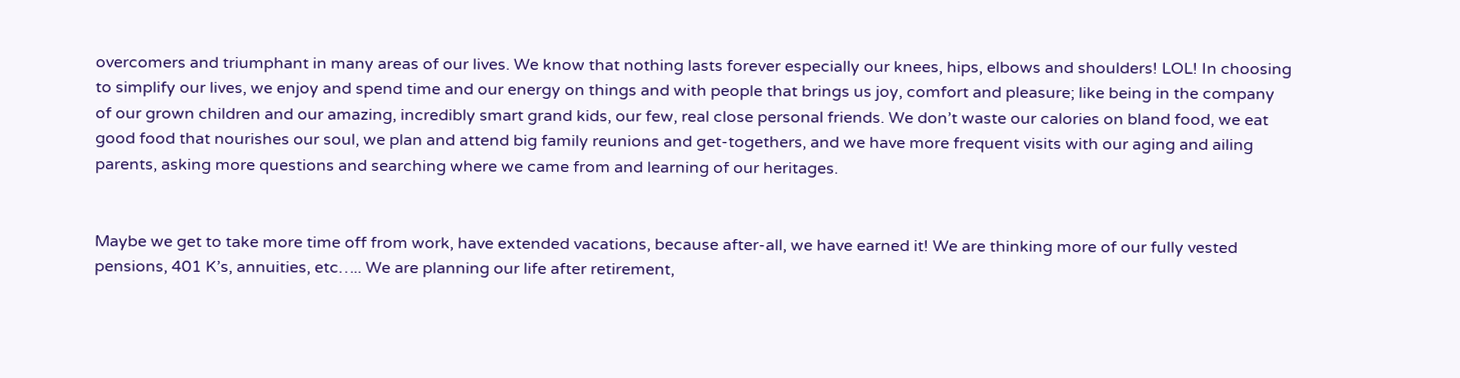overcomers and triumphant in many areas of our lives. We know that nothing lasts forever especially our knees, hips, elbows and shoulders! LOL! In choosing to simplify our lives, we enjoy and spend time and our energy on things and with people that brings us joy, comfort and pleasure; like being in the company of our grown children and our amazing, incredibly smart grand kids, our few, real close personal friends. We don’t waste our calories on bland food, we eat good food that nourishes our soul, we plan and attend big family reunions and get-togethers, and we have more frequent visits with our aging and ailing parents, asking more questions and searching where we came from and learning of our heritages.


Maybe we get to take more time off from work, have extended vacations, because after-all, we have earned it! We are thinking more of our fully vested pensions, 401 K’s, annuities, etc….. We are planning our life after retirement,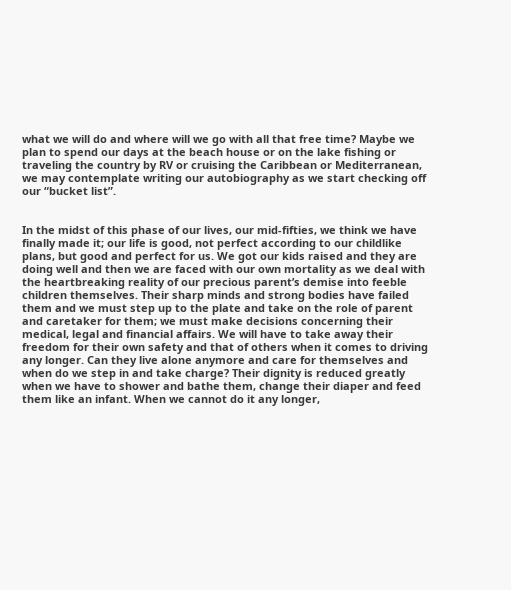what we will do and where will we go with all that free time? Maybe we plan to spend our days at the beach house or on the lake fishing or traveling the country by RV or cruising the Caribbean or Mediterranean, we may contemplate writing our autobiography as we start checking off our “bucket list”.


In the midst of this phase of our lives, our mid-fifties, we think we have finally made it; our life is good, not perfect according to our childlike plans, but good and perfect for us. We got our kids raised and they are doing well and then we are faced with our own mortality as we deal with the heartbreaking reality of our precious parent’s demise into feeble children themselves. Their sharp minds and strong bodies have failed them and we must step up to the plate and take on the role of parent and caretaker for them; we must make decisions concerning their medical, legal and financial affairs. We will have to take away their freedom for their own safety and that of others when it comes to driving any longer. Can they live alone anymore and care for themselves and when do we step in and take charge? Their dignity is reduced greatly when we have to shower and bathe them, change their diaper and feed them like an infant. When we cannot do it any longer,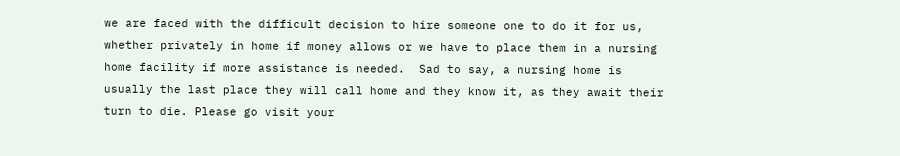we are faced with the difficult decision to hire someone one to do it for us, whether privately in home if money allows or we have to place them in a nursing home facility if more assistance is needed.  Sad to say, a nursing home is usually the last place they will call home and they know it, as they await their turn to die. Please go visit your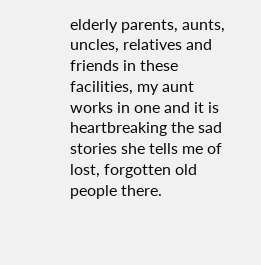elderly parents, aunts, uncles, relatives and friends in these facilities, my aunt works in one and it is heartbreaking the sad stories she tells me of lost, forgotten old people there.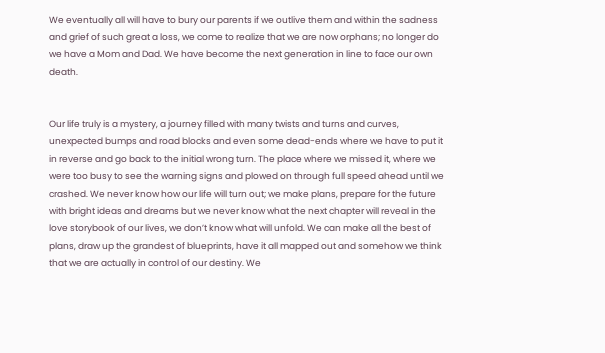We eventually all will have to bury our parents if we outlive them and within the sadness and grief of such great a loss, we come to realize that we are now orphans; no longer do we have a Mom and Dad. We have become the next generation in line to face our own death.


Our life truly is a mystery, a journey filled with many twists and turns and curves, unexpected bumps and road blocks and even some dead-ends where we have to put it in reverse and go back to the initial wrong turn. The place where we missed it, where we were too busy to see the warning signs and plowed on through full speed ahead until we crashed. We never know how our life will turn out; we make plans, prepare for the future with bright ideas and dreams but we never know what the next chapter will reveal in the love storybook of our lives, we don’t know what will unfold. We can make all the best of plans, draw up the grandest of blueprints, have it all mapped out and somehow we think that we are actually in control of our destiny. We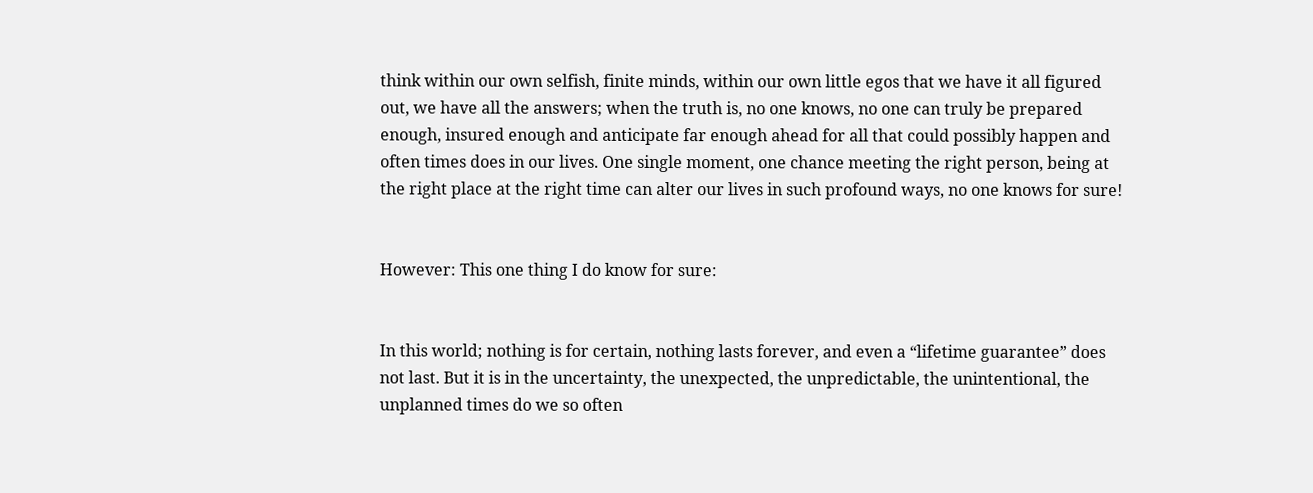think within our own selfish, finite minds, within our own little egos that we have it all figured out, we have all the answers; when the truth is, no one knows, no one can truly be prepared enough, insured enough and anticipate far enough ahead for all that could possibly happen and often times does in our lives. One single moment, one chance meeting the right person, being at the right place at the right time can alter our lives in such profound ways, no one knows for sure!


However: This one thing I do know for sure:


In this world; nothing is for certain, nothing lasts forever, and even a “lifetime guarantee” does not last. But it is in the uncertainty, the unexpected, the unpredictable, the unintentional, the unplanned times do we so often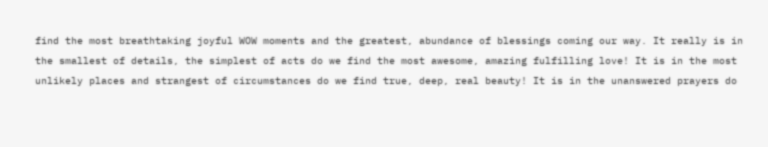find the most breathtaking joyful WOW moments and the greatest, abundance of blessings coming our way. It really is in the smallest of details, the simplest of acts do we find the most awesome, amazing fulfilling love! It is in the most unlikely places and strangest of circumstances do we find true, deep, real beauty! It is in the unanswered prayers do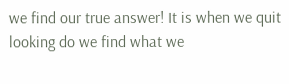we find our true answer! It is when we quit looking do we find what we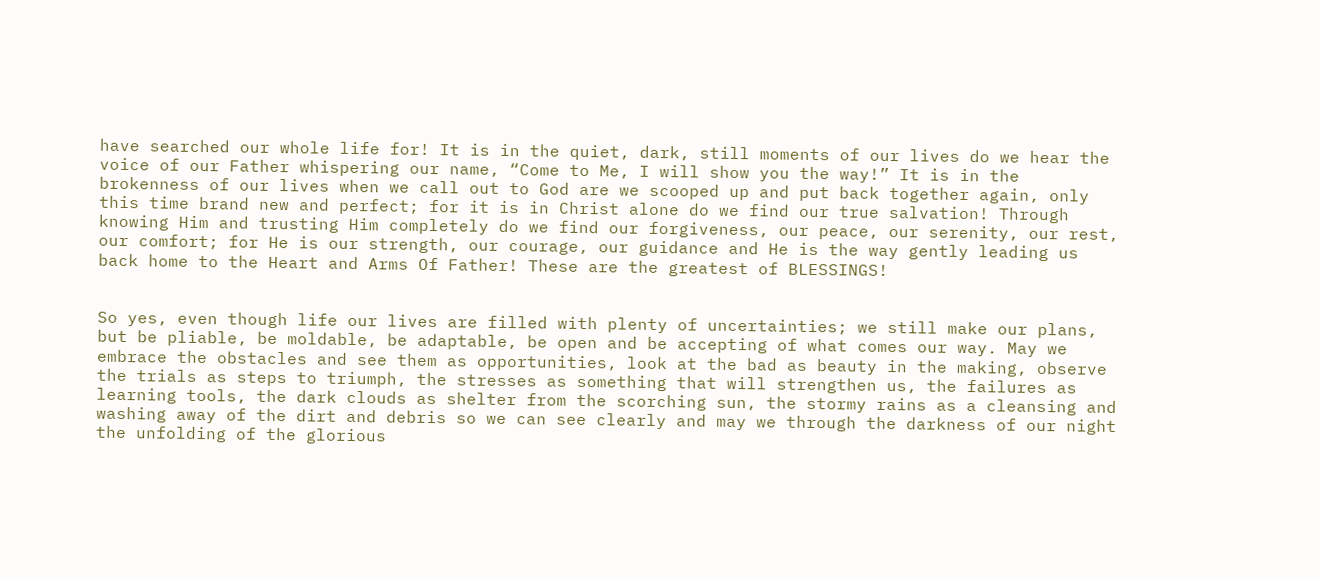have searched our whole life for! It is in the quiet, dark, still moments of our lives do we hear the voice of our Father whispering our name, “Come to Me, I will show you the way!” It is in the brokenness of our lives when we call out to God are we scooped up and put back together again, only this time brand new and perfect; for it is in Christ alone do we find our true salvation! Through knowing Him and trusting Him completely do we find our forgiveness, our peace, our serenity, our rest, our comfort; for He is our strength, our courage, our guidance and He is the way gently leading us back home to the Heart and Arms Of Father! These are the greatest of BLESSINGS!


So yes, even though life our lives are filled with plenty of uncertainties; we still make our plans, but be pliable, be moldable, be adaptable, be open and be accepting of what comes our way. May we embrace the obstacles and see them as opportunities, look at the bad as beauty in the making, observe the trials as steps to triumph, the stresses as something that will strengthen us, the failures as learning tools, the dark clouds as shelter from the scorching sun, the stormy rains as a cleansing and washing away of the dirt and debris so we can see clearly and may we through the darkness of our night the unfolding of the glorious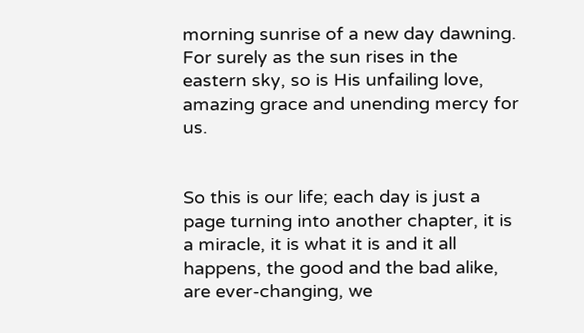morning sunrise of a new day dawning. For surely as the sun rises in the eastern sky, so is His unfailing love, amazing grace and unending mercy for us.


So this is our life; each day is just a page turning into another chapter, it is a miracle, it is what it is and it all happens, the good and the bad alike, are ever-changing, we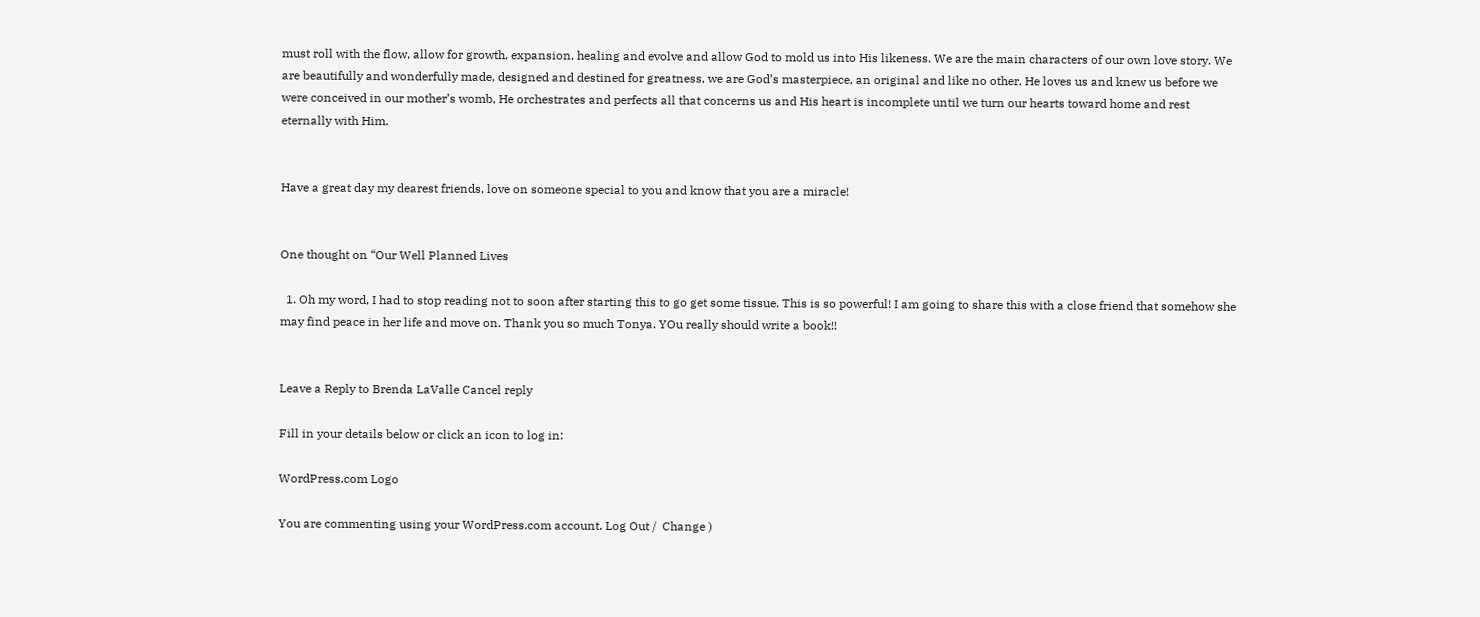must roll with the flow, allow for growth, expansion, healing and evolve and allow God to mold us into His likeness. We are the main characters of our own love story. We are beautifully and wonderfully made, designed and destined for greatness, we are God’s masterpiece, an original and like no other. He loves us and knew us before we were conceived in our mother’s womb, He orchestrates and perfects all that concerns us and His heart is incomplete until we turn our hearts toward home and rest eternally with Him.


Have a great day my dearest friends, love on someone special to you and know that you are a miracle!


One thought on “Our Well Planned Lives

  1. Oh my word, I had to stop reading not to soon after starting this to go get some tissue. This is so powerful! I am going to share this with a close friend that somehow she may find peace in her life and move on. Thank you so much Tonya. YOu really should write a book!!


Leave a Reply to Brenda LaValle Cancel reply

Fill in your details below or click an icon to log in:

WordPress.com Logo

You are commenting using your WordPress.com account. Log Out /  Change )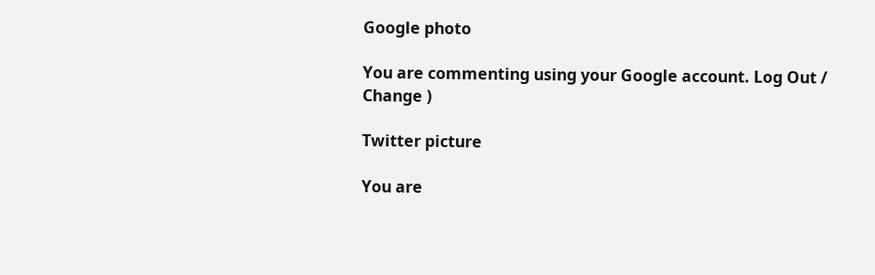Google photo

You are commenting using your Google account. Log Out /  Change )

Twitter picture

You are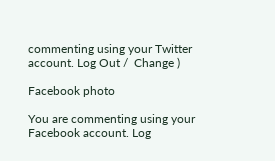commenting using your Twitter account. Log Out /  Change )

Facebook photo

You are commenting using your Facebook account. Log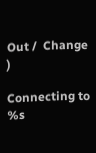Out /  Change )

Connecting to %s